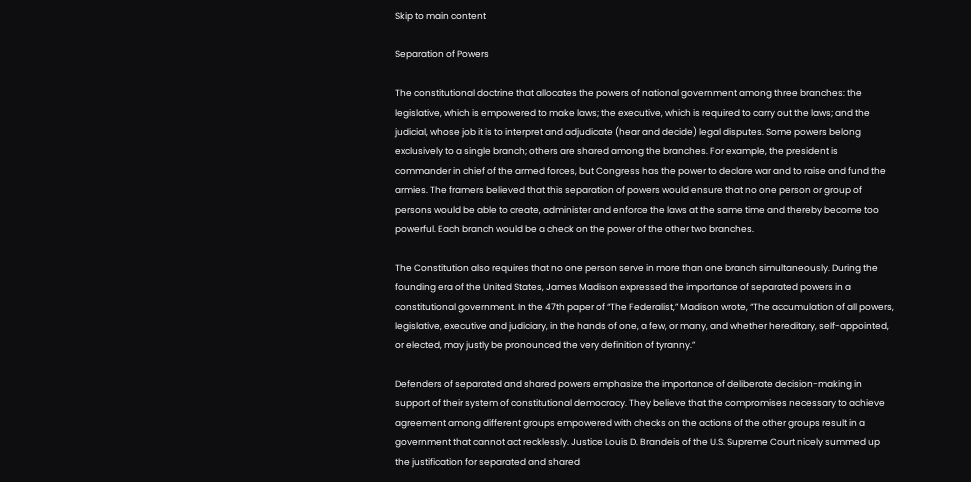Skip to main content

Separation of Powers

The constitutional doctrine that allocates the powers of national government among three branches: the legislative, which is empowered to make laws; the executive, which is required to carry out the laws; and the judicial, whose job it is to interpret and adjudicate (hear and decide) legal disputes. Some powers belong exclusively to a single branch; others are shared among the branches. For example, the president is commander in chief of the armed forces, but Congress has the power to declare war and to raise and fund the armies. The framers believed that this separation of powers would ensure that no one person or group of persons would be able to create, administer and enforce the laws at the same time and thereby become too powerful. Each branch would be a check on the power of the other two branches.

The Constitution also requires that no one person serve in more than one branch simultaneously. During the founding era of the United States, James Madison expressed the importance of separated powers in a constitutional government. In the 47th paper of “The Federalist,” Madison wrote, “The accumulation of all powers, legislative, executive and judiciary, in the hands of one, a few, or many, and whether hereditary, self-appointed, or elected, may justly be pronounced the very definition of tyranny.”

Defenders of separated and shared powers emphasize the importance of deliberate decision-making in support of their system of constitutional democracy. They believe that the compromises necessary to achieve agreement among different groups empowered with checks on the actions of the other groups result in a government that cannot act recklessly. Justice Louis D. Brandeis of the U.S. Supreme Court nicely summed up the justification for separated and shared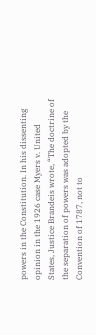powers in the Constitution. In his dissenting opinion in the 1926 case Myers v. United States, Justice Brandeis wrote, “The doctrine of the separation of powers was adopted by the Convention of 1787, not to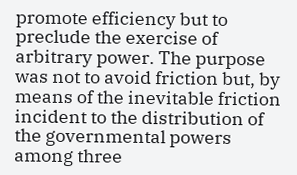promote efficiency but to preclude the exercise of arbitrary power. The purpose was not to avoid friction but, by means of the inevitable friction incident to the distribution of the governmental powers among three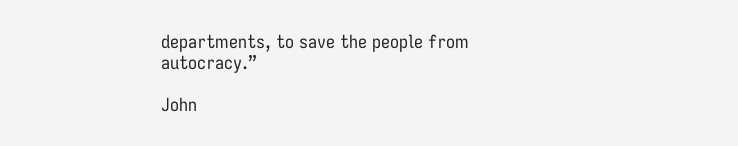departments, to save the people from autocracy.”

John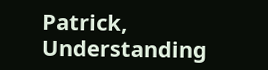Patrick, Understanding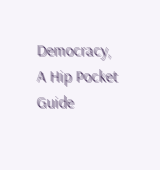Democracy, A Hip Pocket Guide